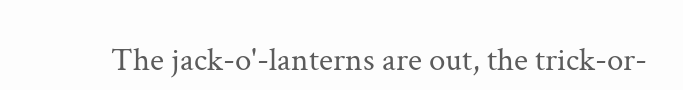The jack-o'-lanterns are out, the trick-or-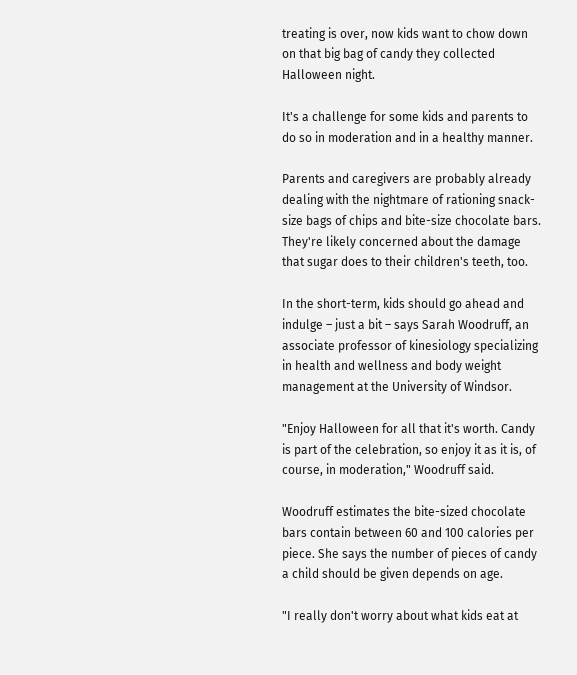treating is over, now kids want to chow down on that big bag of candy they collected Halloween night.

It's a challenge for some kids and parents to do so in moderation and in a healthy manner.

Parents and caregivers are probably already dealing with the nightmare of rationing snack-size bags of chips and bite-size chocolate bars. They're likely concerned about the damage that sugar does to their children's teeth, too.

In the short-term, kids should go ahead and indulge – just a bit – says Sarah Woodruff, an associate professor of kinesiology specializing in health and wellness and body weight management at the University of Windsor.

"Enjoy Halloween for all that it's worth. Candy is part of the celebration, so enjoy it as it is, of course, in moderation," Woodruff said.

Woodruff estimates the bite-sized chocolate bars contain between 60 and 100 calories per piece. She says the number of pieces of candy a child should be given depends on age.

"I really don't worry about what kids eat at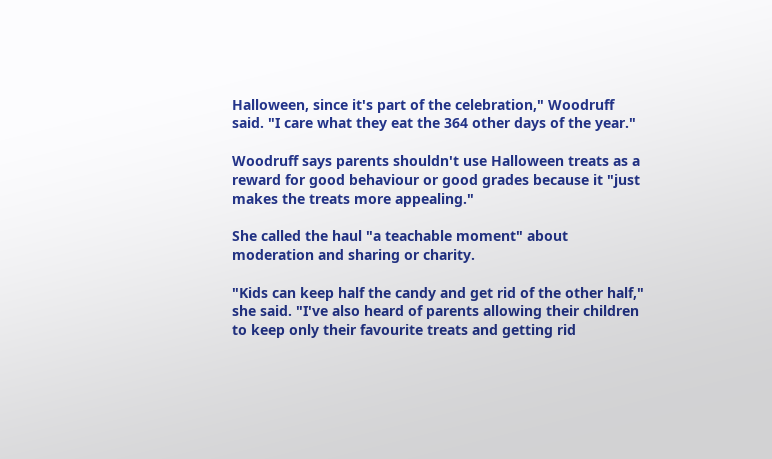Halloween, since it's part of the celebration," Woodruff said. "I care what they eat the 364 other days of the year."

Woodruff says parents shouldn't use Halloween treats as a reward for good behaviour or good grades because it "just makes the treats more appealing."

She called the haul "a teachable moment" about moderation and sharing or charity.

"Kids can keep half the candy and get rid of the other half," she said. "I've also heard of parents allowing their children to keep only their favourite treats and getting rid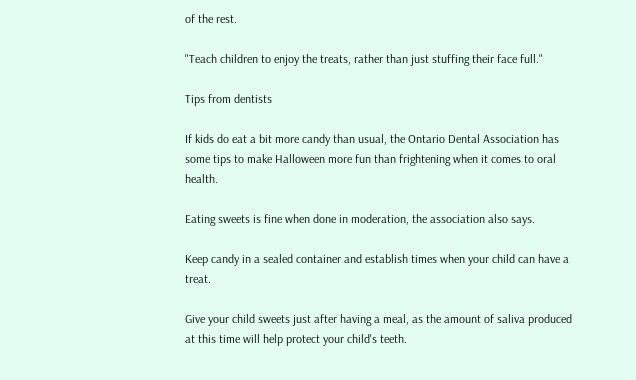of the rest.

"Teach children to enjoy the treats, rather than just stuffing their face full."

Tips from dentists

If kids do eat a bit more candy than usual, the Ontario Dental Association has some tips to make Halloween more fun than frightening when it comes to oral health.

Eating sweets is fine when done in moderation, the association also says.

Keep candy in a sealed container and establish times when your child can have a treat.

Give your child sweets just after having a meal, as the amount of saliva produced at this time will help protect your child's teeth.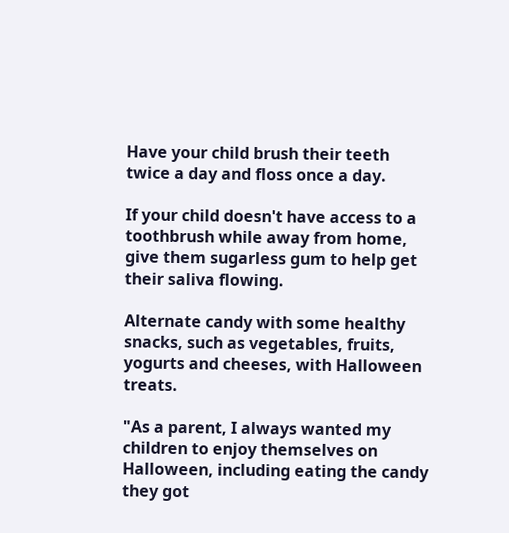Have your child brush their teeth twice a day and floss once a day.

If your child doesn't have access to a toothbrush while away from home, give them sugarless gum to help get their saliva flowing.

Alternate candy with some healthy snacks, such as vegetables, fruits, yogurts and cheeses, with Halloween treats.

"As a parent, I always wanted my children to enjoy themselves on Halloween, including eating the candy they got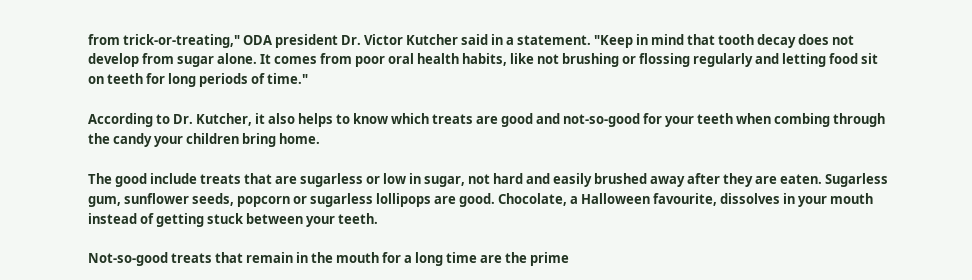from trick-or-treating," ODA president Dr. Victor Kutcher said in a statement. "Keep in mind that tooth decay does not develop from sugar alone. It comes from poor oral health habits, like not brushing or flossing regularly and letting food sit on teeth for long periods of time."

According to Dr. Kutcher, it also helps to know which treats are good and not-so-good for your teeth when combing through the candy your children bring home.

The good include treats that are sugarless or low in sugar, not hard and easily brushed away after they are eaten. Sugarless gum, sunflower seeds, popcorn or sugarless lollipops are good. Chocolate, a Halloween favourite, dissolves in your mouth instead of getting stuck between your teeth.

Not-so-good treats that remain in the mouth for a long time are the prime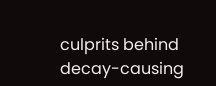culprits behind decay-causing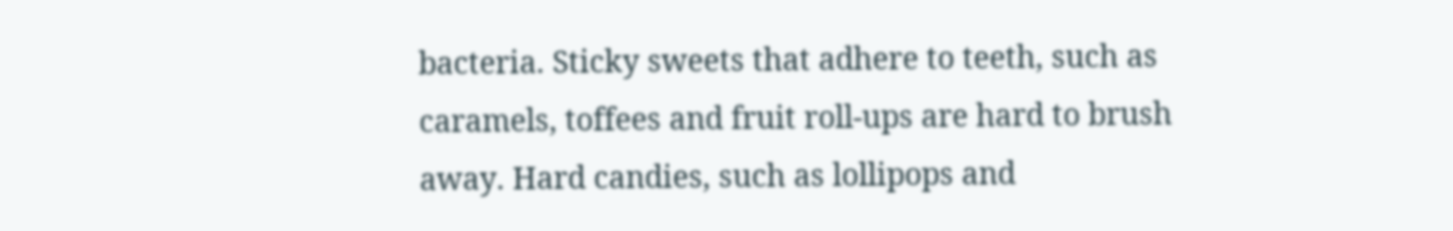bacteria. Sticky sweets that adhere to teeth, such as caramels, toffees and fruit roll-ups are hard to brush away. Hard candies, such as lollipops and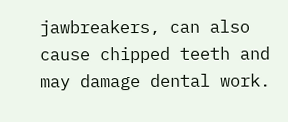jawbreakers, can also cause chipped teeth and may damage dental work.